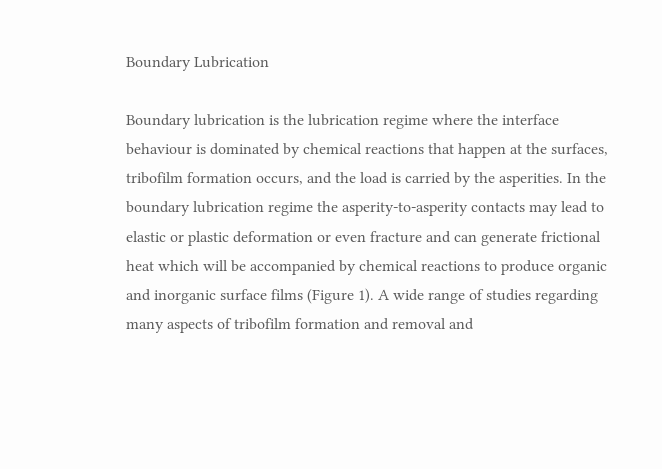Boundary Lubrication

Boundary lubrication is the lubrication regime where the interface behaviour is dominated by chemical reactions that happen at the surfaces, tribofilm formation occurs, and the load is carried by the asperities. In the boundary lubrication regime the asperity-to-asperity contacts may lead to elastic or plastic deformation or even fracture and can generate frictional heat which will be accompanied by chemical reactions to produce organic and inorganic surface films (Figure 1). A wide range of studies regarding many aspects of tribofilm formation and removal and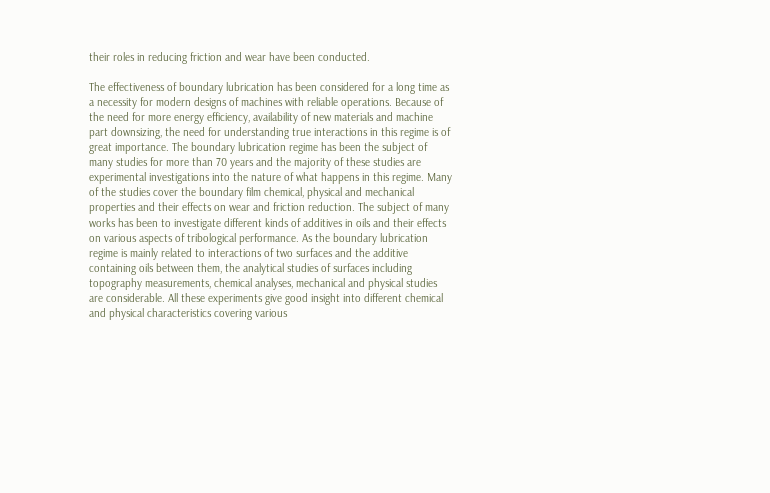their roles in reducing friction and wear have been conducted.

The effectiveness of boundary lubrication has been considered for a long time as a necessity for modern designs of machines with reliable operations. Because of the need for more energy efficiency, availability of new materials and machine part downsizing, the need for understanding true interactions in this regime is of great importance. The boundary lubrication regime has been the subject of many studies for more than 70 years and the majority of these studies are experimental investigations into the nature of what happens in this regime. Many of the studies cover the boundary film chemical, physical and mechanical properties and their effects on wear and friction reduction. The subject of many works has been to investigate different kinds of additives in oils and their effects on various aspects of tribological performance. As the boundary lubrication regime is mainly related to interactions of two surfaces and the additive containing oils between them, the analytical studies of surfaces including topography measurements, chemical analyses, mechanical and physical studies are considerable. All these experiments give good insight into different chemical and physical characteristics covering various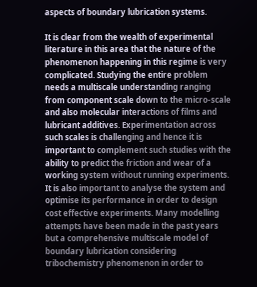aspects of boundary lubrication systems.

It is clear from the wealth of experimental literature in this area that the nature of the phenomenon happening in this regime is very complicated. Studying the entire problem needs a multiscale understanding ranging from component scale down to the micro-scale and also molecular interactions of films and lubricant additives. Experimentation across such scales is challenging and hence it is important to complement such studies with the ability to predict the friction and wear of a working system without running experiments. It is also important to analyse the system and optimise its performance in order to design cost effective experiments. Many modelling attempts have been made in the past years but a comprehensive multiscale model of boundary lubrication considering tribochemistry phenomenon in order to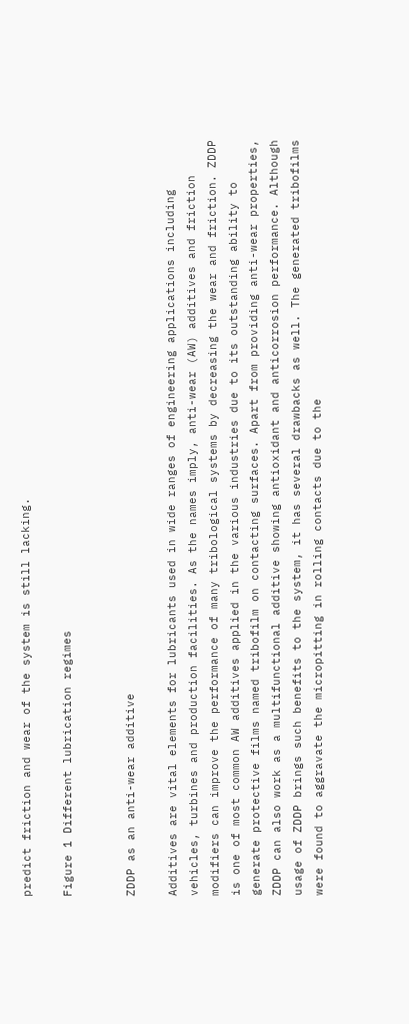predict friction and wear of the system is still lacking.

Figure 1 Different lubrication regimes


ZDDP as an anti-wear additive

Additives are vital elements for lubricants used in wide ranges of engineering applications including vehicles, turbines and production facilities. As the names imply, anti-wear (AW) additives and friction modifiers can improve the performance of many tribological systems by decreasing the wear and friction. ZDDP is one of most common AW additives applied in the various industries due to its outstanding ability to generate protective films named tribofilm on contacting surfaces. Apart from providing anti-wear properties, ZDDP can also work as a multifunctional additive showing antioxidant and anticorrosion performance. Although usage of ZDDP brings such benefits to the system, it has several drawbacks as well. The generated tribofilms were found to aggravate the micropitting in rolling contacts due to the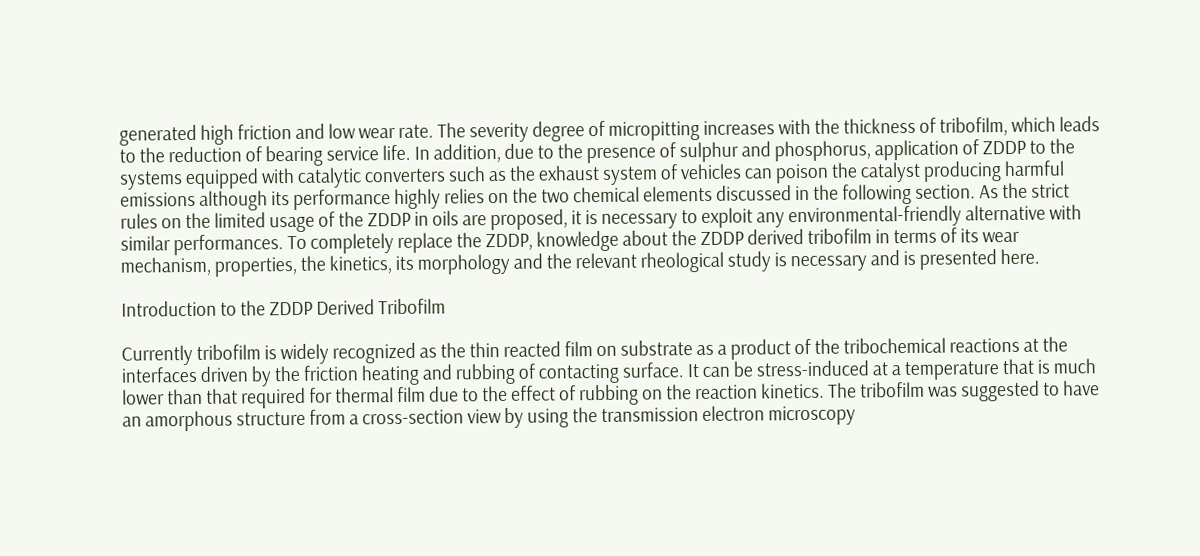generated high friction and low wear rate. The severity degree of micropitting increases with the thickness of tribofilm, which leads to the reduction of bearing service life. In addition, due to the presence of sulphur and phosphorus, application of ZDDP to the systems equipped with catalytic converters such as the exhaust system of vehicles can poison the catalyst producing harmful emissions although its performance highly relies on the two chemical elements discussed in the following section. As the strict rules on the limited usage of the ZDDP in oils are proposed, it is necessary to exploit any environmental-friendly alternative with similar performances. To completely replace the ZDDP, knowledge about the ZDDP derived tribofilm in terms of its wear mechanism, properties, the kinetics, its morphology and the relevant rheological study is necessary and is presented here.

Introduction to the ZDDP Derived Tribofilm

Currently tribofilm is widely recognized as the thin reacted film on substrate as a product of the tribochemical reactions at the interfaces driven by the friction heating and rubbing of contacting surface. It can be stress-induced at a temperature that is much lower than that required for thermal film due to the effect of rubbing on the reaction kinetics. The tribofilm was suggested to have an amorphous structure from a cross-section view by using the transmission electron microscopy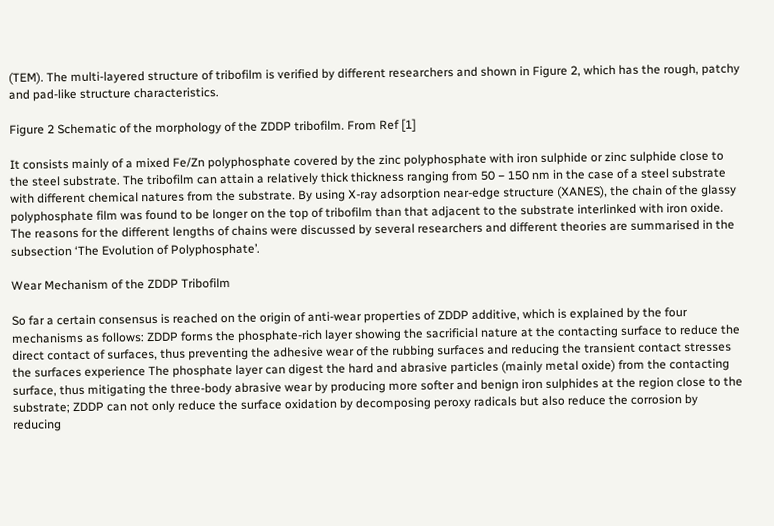(TEM). The multi-layered structure of tribofilm is verified by different researchers and shown in Figure 2, which has the rough, patchy and pad-like structure characteristics.

Figure 2 Schematic of the morphology of the ZDDP tribofilm. From Ref [1]

It consists mainly of a mixed Fe/Zn polyphosphate covered by the zinc polyphosphate with iron sulphide or zinc sulphide close to the steel substrate. The tribofilm can attain a relatively thick thickness ranging from 50 − 150 nm in the case of a steel substrate with different chemical natures from the substrate. By using X-ray adsorption near-edge structure (XANES), the chain of the glassy polyphosphate film was found to be longer on the top of tribofilm than that adjacent to the substrate interlinked with iron oxide. The reasons for the different lengths of chains were discussed by several researchers and different theories are summarised in the subsection ‘The Evolution of Polyphosphate’.

Wear Mechanism of the ZDDP Tribofilm

So far a certain consensus is reached on the origin of anti-wear properties of ZDDP additive, which is explained by the four mechanisms as follows: ZDDP forms the phosphate-rich layer showing the sacrificial nature at the contacting surface to reduce the direct contact of surfaces, thus preventing the adhesive wear of the rubbing surfaces and reducing the transient contact stresses the surfaces experience The phosphate layer can digest the hard and abrasive particles (mainly metal oxide) from the contacting surface, thus mitigating the three-body abrasive wear by producing more softer and benign iron sulphides at the region close to the substrate; ZDDP can not only reduce the surface oxidation by decomposing peroxy radicals but also reduce the corrosion by reducing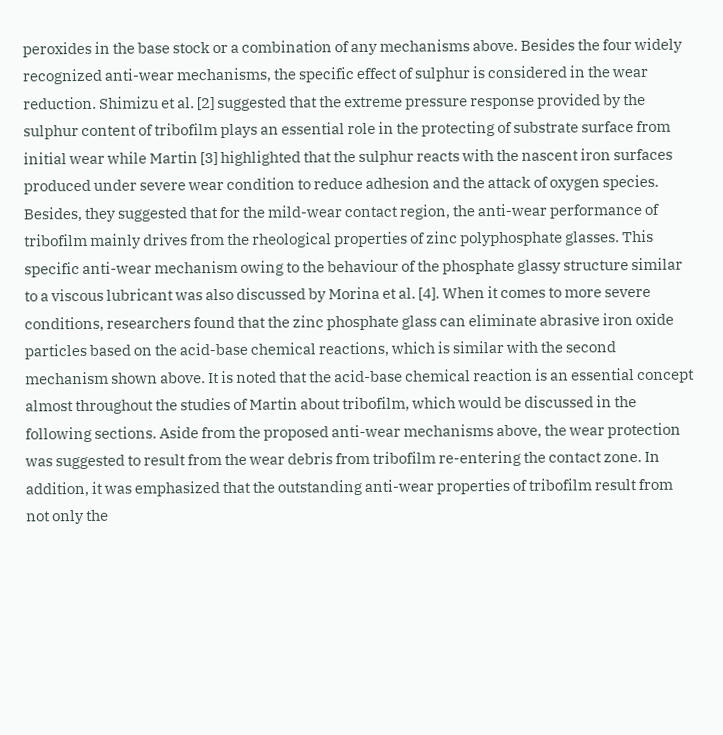peroxides in the base stock or a combination of any mechanisms above. Besides the four widely recognized anti-wear mechanisms, the specific effect of sulphur is considered in the wear reduction. Shimizu et al. [2] suggested that the extreme pressure response provided by the sulphur content of tribofilm plays an essential role in the protecting of substrate surface from initial wear while Martin [3] highlighted that the sulphur reacts with the nascent iron surfaces produced under severe wear condition to reduce adhesion and the attack of oxygen species. Besides, they suggested that for the mild-wear contact region, the anti-wear performance of tribofilm mainly drives from the rheological properties of zinc polyphosphate glasses. This specific anti-wear mechanism owing to the behaviour of the phosphate glassy structure similar to a viscous lubricant was also discussed by Morina et al. [4]. When it comes to more severe conditions, researchers found that the zinc phosphate glass can eliminate abrasive iron oxide particles based on the acid-base chemical reactions, which is similar with the second mechanism shown above. It is noted that the acid-base chemical reaction is an essential concept almost throughout the studies of Martin about tribofilm, which would be discussed in the following sections. Aside from the proposed anti-wear mechanisms above, the wear protection was suggested to result from the wear debris from tribofilm re-entering the contact zone. In addition, it was emphasized that the outstanding anti-wear properties of tribofilm result from not only the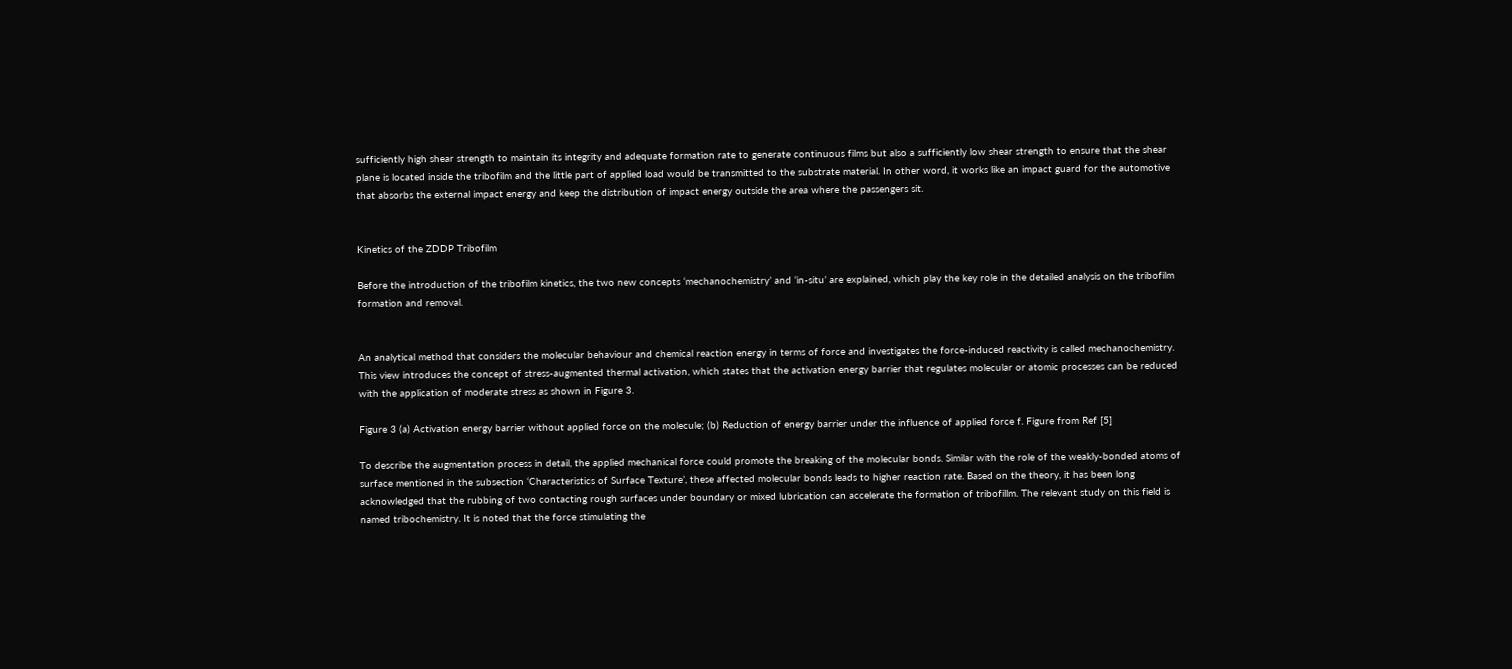sufficiently high shear strength to maintain its integrity and adequate formation rate to generate continuous films but also a sufficiently low shear strength to ensure that the shear plane is located inside the tribofilm and the little part of applied load would be transmitted to the substrate material. In other word, it works like an impact guard for the automotive that absorbs the external impact energy and keep the distribution of impact energy outside the area where the passengers sit.


Kinetics of the ZDDP Tribofilm

Before the introduction of the tribofilm kinetics, the two new concepts ‘mechanochemistry’ and ‘in-situ’ are explained, which play the key role in the detailed analysis on the tribofilm formation and removal.


An analytical method that considers the molecular behaviour and chemical reaction energy in terms of force and investigates the force-induced reactivity is called mechanochemistry. This view introduces the concept of stress-augmented thermal activation, which states that the activation energy barrier that regulates molecular or atomic processes can be reduced with the application of moderate stress as shown in Figure 3.

Figure 3 (a) Activation energy barrier without applied force on the molecule; (b) Reduction of energy barrier under the influence of applied force f. Figure from Ref [5]

To describe the augmentation process in detail, the applied mechanical force could promote the breaking of the molecular bonds. Similar with the role of the weakly-bonded atoms of surface mentioned in the subsection ‘Characteristics of Surface Texture’, these affected molecular bonds leads to higher reaction rate. Based on the theory, it has been long acknowledged that the rubbing of two contacting rough surfaces under boundary or mixed lubrication can accelerate the formation of tribofillm. The relevant study on this field is named tribochemistry. It is noted that the force stimulating the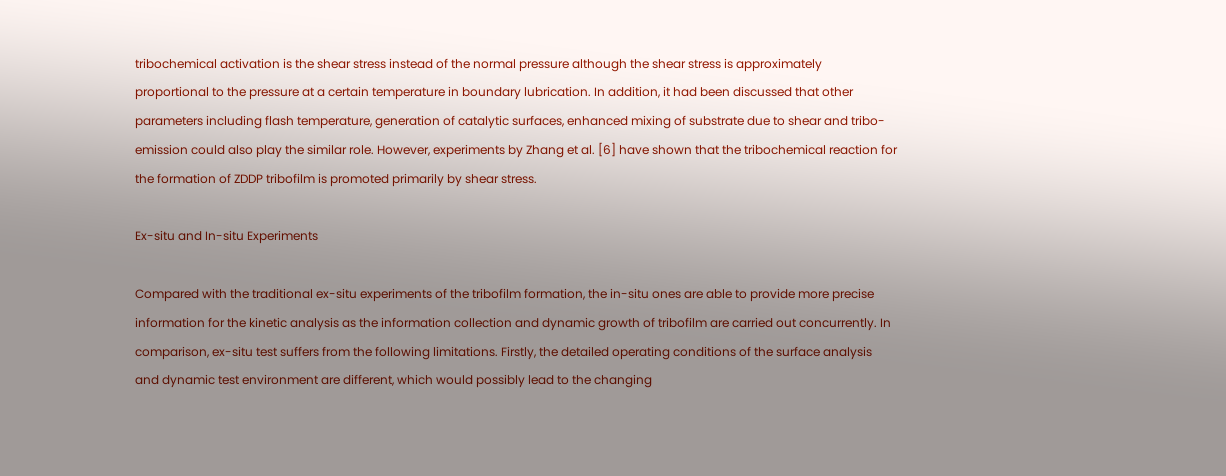tribochemical activation is the shear stress instead of the normal pressure although the shear stress is approximately proportional to the pressure at a certain temperature in boundary lubrication. In addition, it had been discussed that other parameters including flash temperature, generation of catalytic surfaces, enhanced mixing of substrate due to shear and tribo-emission could also play the similar role. However, experiments by Zhang et al. [6] have shown that the tribochemical reaction for the formation of ZDDP tribofilm is promoted primarily by shear stress.

Ex-situ and In-situ Experiments

Compared with the traditional ex-situ experiments of the tribofilm formation, the in-situ ones are able to provide more precise information for the kinetic analysis as the information collection and dynamic growth of tribofilm are carried out concurrently. In comparison, ex-situ test suffers from the following limitations. Firstly, the detailed operating conditions of the surface analysis and dynamic test environment are different, which would possibly lead to the changing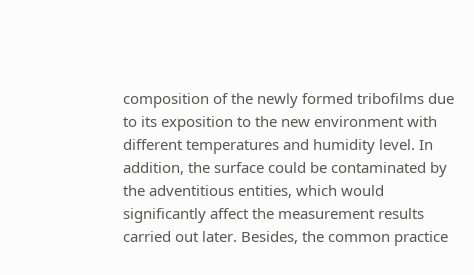composition of the newly formed tribofilms due to its exposition to the new environment with different temperatures and humidity level. In addition, the surface could be contaminated by the adventitious entities, which would significantly affect the measurement results carried out later. Besides, the common practice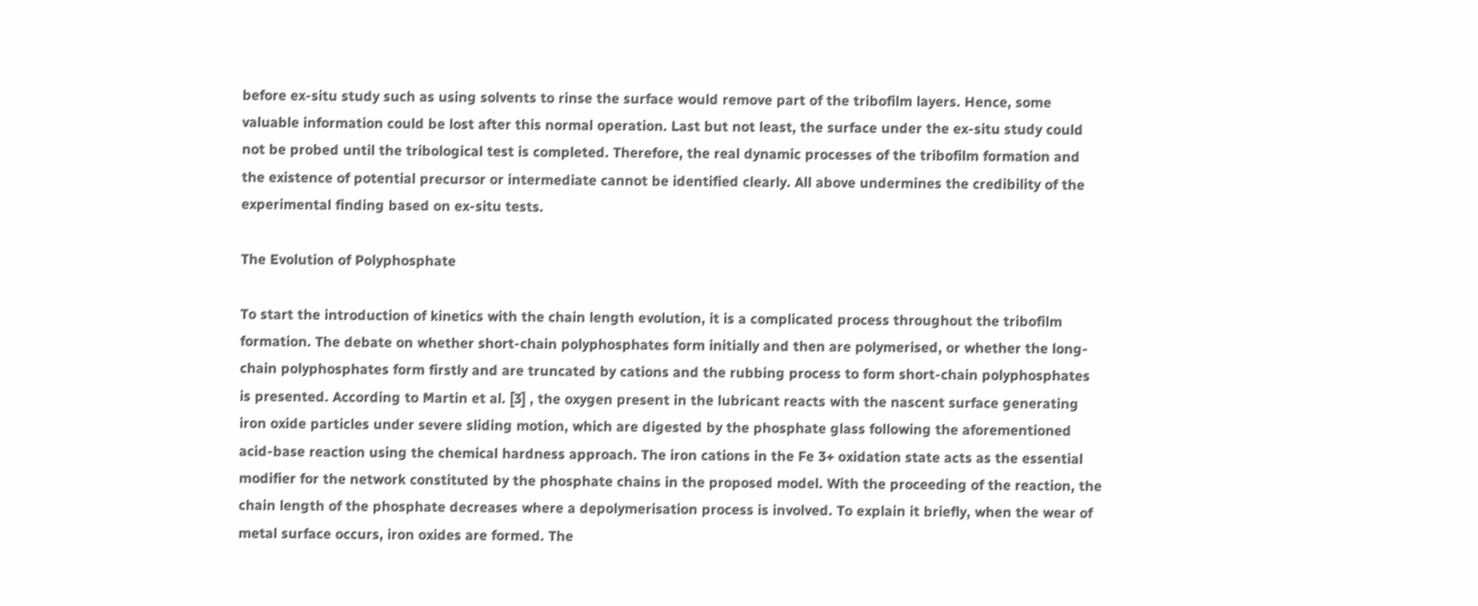before ex-situ study such as using solvents to rinse the surface would remove part of the tribofilm layers. Hence, some valuable information could be lost after this normal operation. Last but not least, the surface under the ex-situ study could not be probed until the tribological test is completed. Therefore, the real dynamic processes of the tribofilm formation and the existence of potential precursor or intermediate cannot be identified clearly. All above undermines the credibility of the experimental finding based on ex-situ tests.

The Evolution of Polyphosphate

To start the introduction of kinetics with the chain length evolution, it is a complicated process throughout the tribofilm formation. The debate on whether short-chain polyphosphates form initially and then are polymerised, or whether the long-chain polyphosphates form firstly and are truncated by cations and the rubbing process to form short-chain polyphosphates is presented. According to Martin et al. [3] , the oxygen present in the lubricant reacts with the nascent surface generating iron oxide particles under severe sliding motion, which are digested by the phosphate glass following the aforementioned acid-base reaction using the chemical hardness approach. The iron cations in the Fe 3+ oxidation state acts as the essential modifier for the network constituted by the phosphate chains in the proposed model. With the proceeding of the reaction, the chain length of the phosphate decreases where a depolymerisation process is involved. To explain it briefly, when the wear of metal surface occurs, iron oxides are formed. The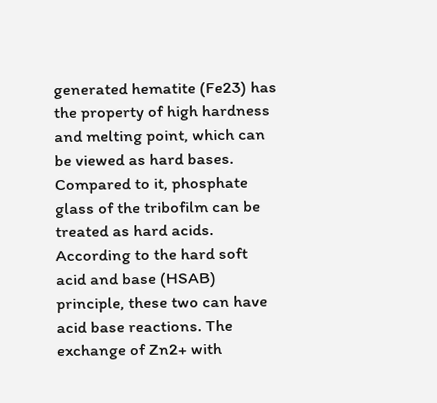generated hematite (Fe23) has the property of high hardness and melting point, which can be viewed as hard bases. Compared to it, phosphate glass of the tribofilm can be treated as hard acids. According to the hard soft acid and base (HSAB) principle, these two can have acid base reactions. The exchange of Zn2+ with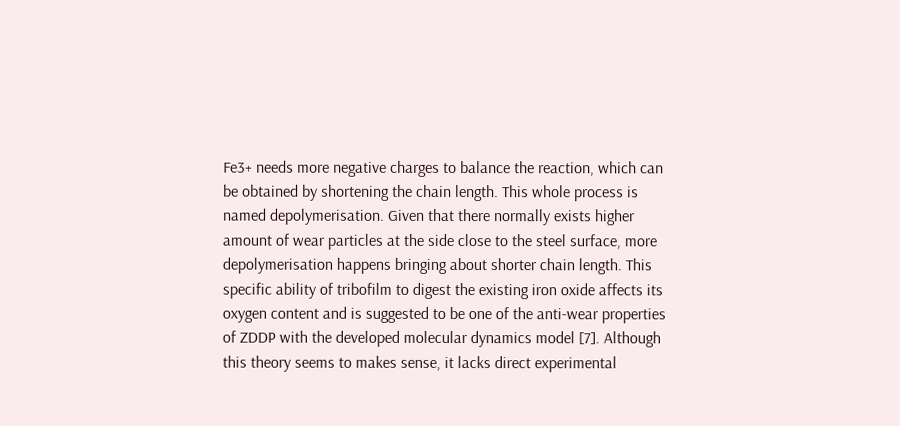Fe3+ needs more negative charges to balance the reaction, which can be obtained by shortening the chain length. This whole process is named depolymerisation. Given that there normally exists higher amount of wear particles at the side close to the steel surface, more depolymerisation happens bringing about shorter chain length. This specific ability of tribofilm to digest the existing iron oxide affects its oxygen content and is suggested to be one of the anti-wear properties of ZDDP with the developed molecular dynamics model [7]. Although this theory seems to makes sense, it lacks direct experimental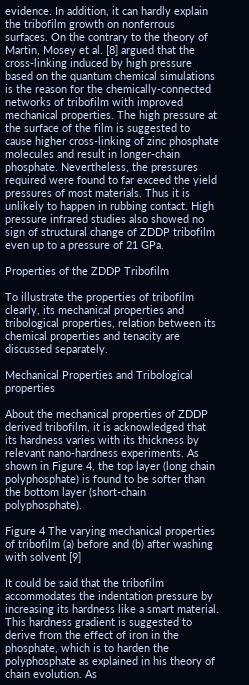evidence. In addition, it can hardly explain the tribofilm growth on nonferrous surfaces. On the contrary to the theory of Martin, Mosey et al. [8] argued that the cross-linking induced by high pressure based on the quantum chemical simulations is the reason for the chemically-connected networks of tribofilm with improved mechanical properties. The high pressure at the surface of the film is suggested to cause higher cross-linking of zinc phosphate molecules and result in longer-chain phosphate. Nevertheless, the pressures required were found to far exceed the yield pressures of most materials. Thus it is unlikely to happen in rubbing contact. High pressure infrared studies also showed no sign of structural change of ZDDP tribofilm even up to a pressure of 21 GPa.

Properties of the ZDDP Tribofilm

To illustrate the properties of tribofilm clearly, its mechanical properties and tribological properties, relation between its chemical properties and tenacity are discussed separately.

Mechanical Properties and Tribological properties

About the mechanical properties of ZDDP derived tribofilm, it is acknowledged that its hardness varies with its thickness by relevant nano-hardness experiments. As shown in Figure 4, the top layer (long chain polyphosphate) is found to be softer than the bottom layer (short-chain polyphosphate).

Figure 4 The varying mechanical properties of tribofilm (a) before and (b) after washing with solvent [9]

It could be said that the tribofilm accommodates the indentation pressure by increasing its hardness like a smart material. This hardness gradient is suggested to derive from the effect of iron in the phosphate, which is to harden the polyphosphate as explained in his theory of chain evolution. As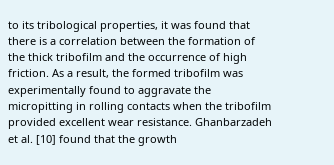to its tribological properties, it was found that there is a correlation between the formation of the thick tribofilm and the occurrence of high friction. As a result, the formed tribofilm was experimentally found to aggravate the micropitting in rolling contacts when the tribofilm provided excellent wear resistance. Ghanbarzadeh et al. [10] found that the growth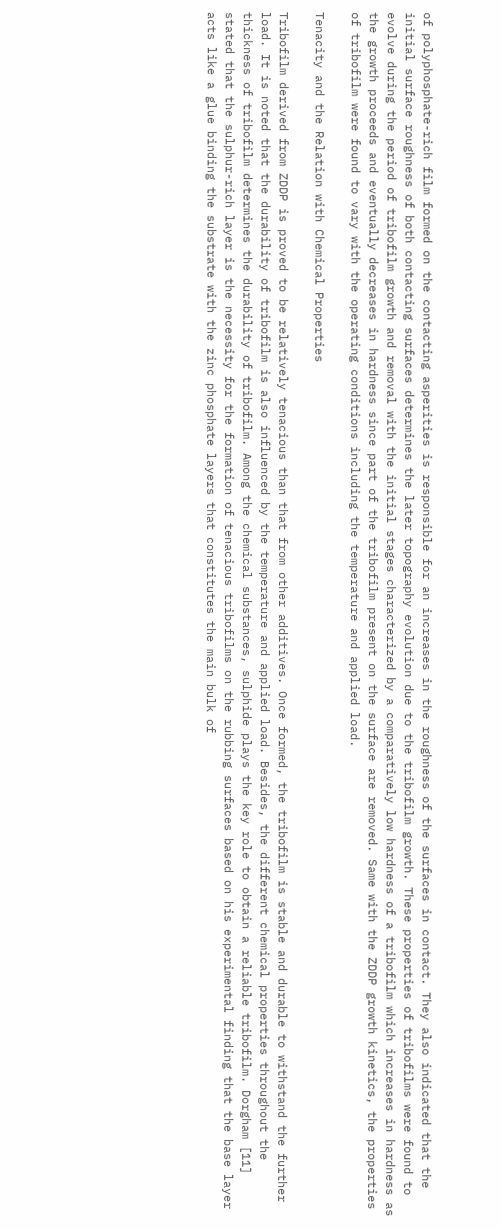of polyphosphate-rich film formed on the contacting asperities is responsible for an increases in the roughness of the surfaces in contact. They also indicated that the initial surface roughness of both contacting surfaces determines the later topography evolution due to the tribofilm growth. These properties of tribofilms were found to evolve during the period of tribofilm growth and removal with the initial stages characterized by a comparatively low hardness of a tribofilm which increases in hardness as the growth proceeds and eventually decreases in hardness since part of the tribofilm present on the surface are removed. Same with the ZDDP growth kinetics, the properties of tribofilm were found to vary with the operating conditions including the temperature and applied load.

Tenacity and the Relation with Chemical Properties

Tribofilm derived from ZDDP is proved to be relatively tenacious than that from other additives. Once formed, the tribofilm is stable and durable to withstand the further load. It is noted that the durability of tribofilm is also influenced by the temperature and applied load. Besides, the different chemical properties throughout the thickness of tribofilm determines the durability of tribofilm. Among the chemical substances, sulphide plays the key role to obtain a reliable tribofilm. Dorgham [11] stated that the sulphur-rich layer is the necessity for the formation of tenacious tribofilms on the rubbing surfaces based on his experimental finding that the base layer acts like a glue binding the substrate with the zinc phosphate layers that constitutes the main bulk of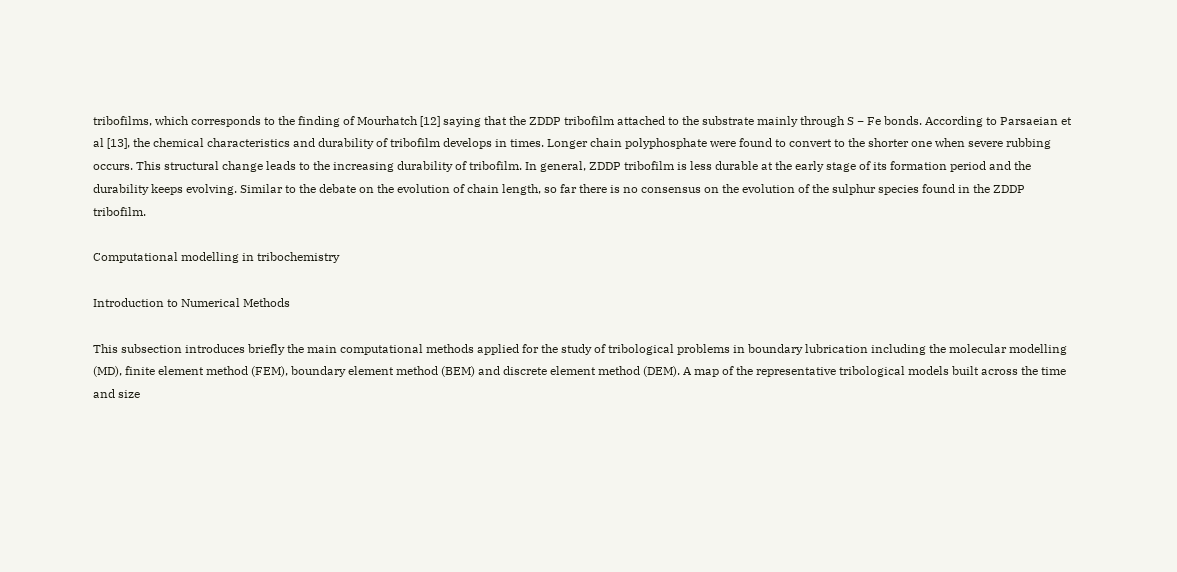tribofilms, which corresponds to the finding of Mourhatch [12] saying that the ZDDP tribofilm attached to the substrate mainly through S − Fe bonds. According to Parsaeian et al [13], the chemical characteristics and durability of tribofilm develops in times. Longer chain polyphosphate were found to convert to the shorter one when severe rubbing occurs. This structural change leads to the increasing durability of tribofilm. In general, ZDDP tribofilm is less durable at the early stage of its formation period and the durability keeps evolving. Similar to the debate on the evolution of chain length, so far there is no consensus on the evolution of the sulphur species found in the ZDDP tribofilm.

Computational modelling in tribochemistry

Introduction to Numerical Methods

This subsection introduces briefly the main computational methods applied for the study of tribological problems in boundary lubrication including the molecular modelling (MD), finite element method (FEM), boundary element method (BEM) and discrete element method (DEM). A map of the representative tribological models built across the time and size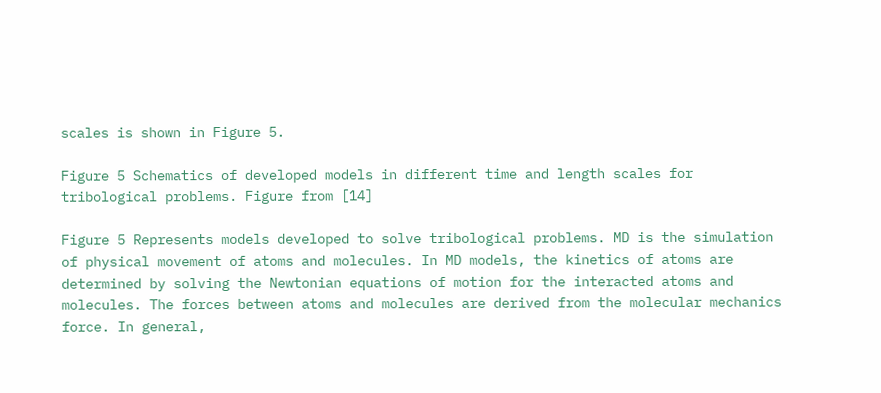scales is shown in Figure 5.

Figure 5 Schematics of developed models in different time and length scales for tribological problems. Figure from [14]

Figure 5 Represents models developed to solve tribological problems. MD is the simulation of physical movement of atoms and molecules. In MD models, the kinetics of atoms are determined by solving the Newtonian equations of motion for the interacted atoms and molecules. The forces between atoms and molecules are derived from the molecular mechanics force. In general,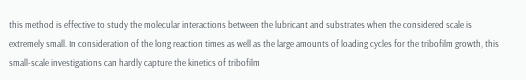this method is effective to study the molecular interactions between the lubricant and substrates when the considered scale is extremely small. In consideration of the long reaction times as well as the large amounts of loading cycles for the tribofilm growth, this small-scale investigations can hardly capture the kinetics of tribofilm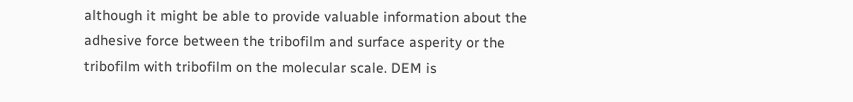although it might be able to provide valuable information about the adhesive force between the tribofilm and surface asperity or the tribofilm with tribofilm on the molecular scale. DEM is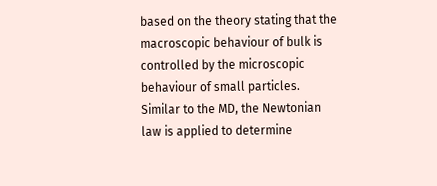based on the theory stating that the macroscopic behaviour of bulk is controlled by the microscopic behaviour of small particles. Similar to the MD, the Newtonian law is applied to determine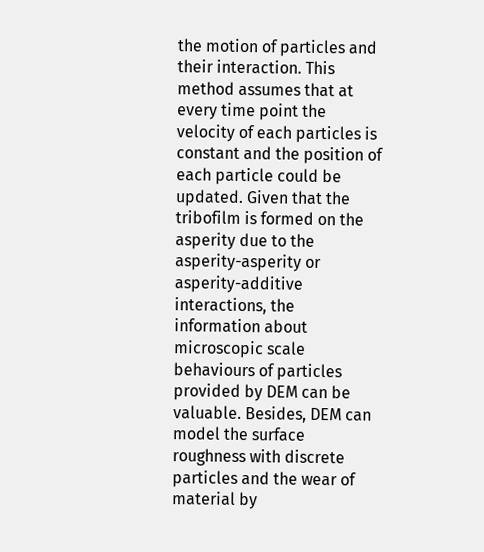the motion of particles and their interaction. This method assumes that at every time point the velocity of each particles is constant and the position of each particle could be updated. Given that the tribofilm is formed on the asperity due to the asperity-asperity or asperity-additive interactions, the information about microscopic scale behaviours of particles provided by DEM can be valuable. Besides, DEM can model the surface roughness with discrete particles and the wear of material by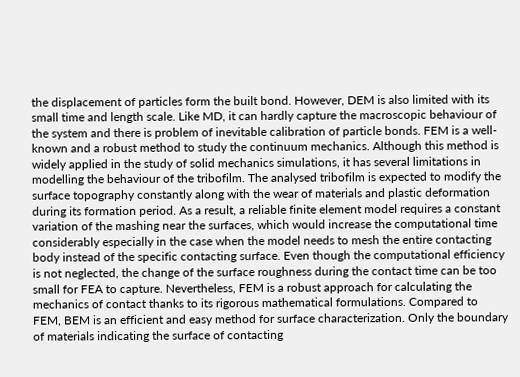the displacement of particles form the built bond. However, DEM is also limited with its small time and length scale. Like MD, it can hardly capture the macroscopic behaviour of the system and there is problem of inevitable calibration of particle bonds. FEM is a well-known and a robust method to study the continuum mechanics. Although this method is widely applied in the study of solid mechanics simulations, it has several limitations in modelling the behaviour of the tribofilm. The analysed tribofilm is expected to modify the surface topography constantly along with the wear of materials and plastic deformation during its formation period. As a result, a reliable finite element model requires a constant variation of the mashing near the surfaces, which would increase the computational time considerably especially in the case when the model needs to mesh the entire contacting body instead of the specific contacting surface. Even though the computational efficiency is not neglected, the change of the surface roughness during the contact time can be too small for FEA to capture. Nevertheless, FEM is a robust approach for calculating the mechanics of contact thanks to its rigorous mathematical formulations. Compared to FEM, BEM is an efficient and easy method for surface characterization. Only the boundary of materials indicating the surface of contacting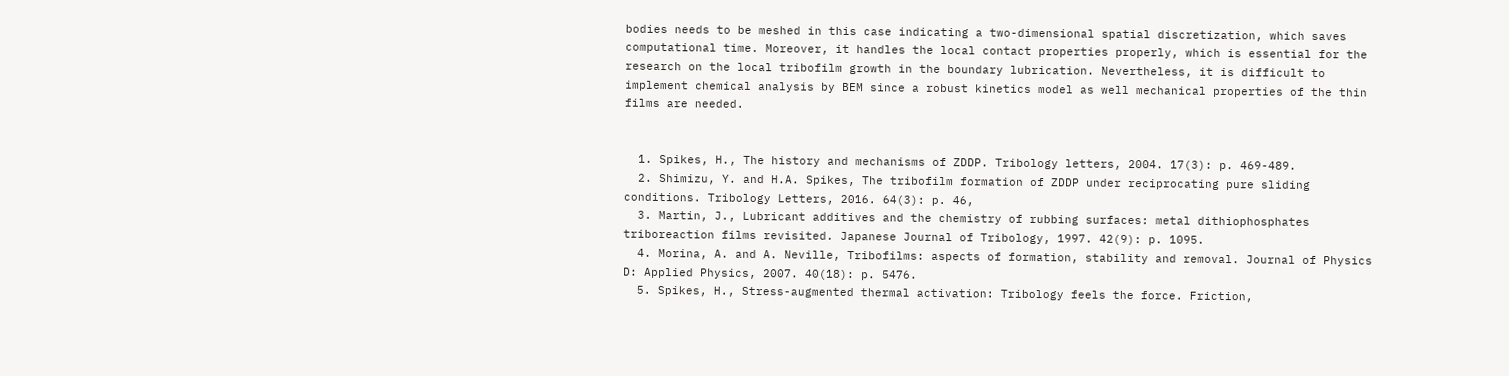bodies needs to be meshed in this case indicating a two-dimensional spatial discretization, which saves computational time. Moreover, it handles the local contact properties properly, which is essential for the research on the local tribofilm growth in the boundary lubrication. Nevertheless, it is difficult to implement chemical analysis by BEM since a robust kinetics model as well mechanical properties of the thin films are needed.


  1. Spikes, H., The history and mechanisms of ZDDP. Tribology letters, 2004. 17(3): p. 469-489.
  2. Shimizu, Y. and H.A. Spikes, The tribofilm formation of ZDDP under reciprocating pure sliding conditions. Tribology Letters, 2016. 64(3): p. 46,
  3. Martin, J., Lubricant additives and the chemistry of rubbing surfaces: metal dithiophosphates triboreaction films revisited. Japanese Journal of Tribology, 1997. 42(9): p. 1095.
  4. Morina, A. and A. Neville, Tribofilms: aspects of formation, stability and removal. Journal of Physics D: Applied Physics, 2007. 40(18): p. 5476.
  5. Spikes, H., Stress-augmented thermal activation: Tribology feels the force. Friction,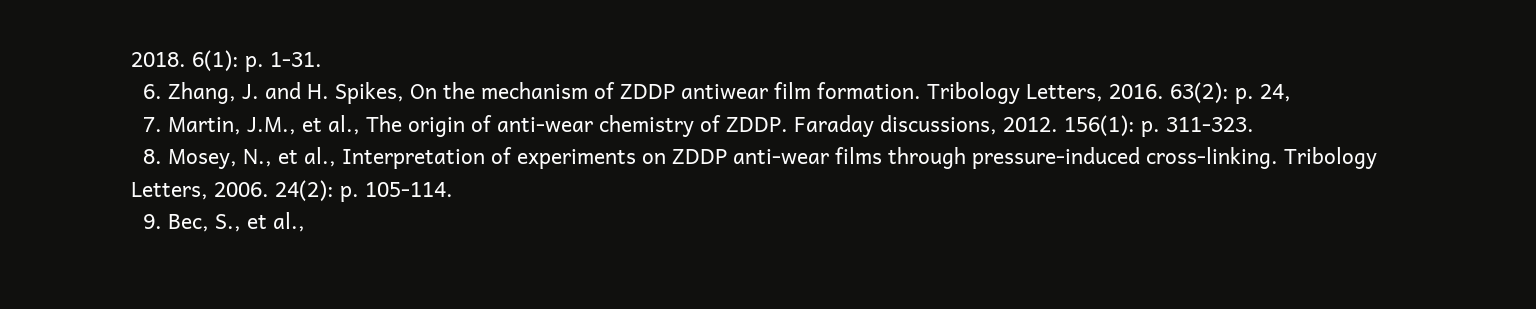2018. 6(1): p. 1-31.
  6. Zhang, J. and H. Spikes, On the mechanism of ZDDP antiwear film formation. Tribology Letters, 2016. 63(2): p. 24,
  7. Martin, J.M., et al., The origin of anti-wear chemistry of ZDDP. Faraday discussions, 2012. 156(1): p. 311-323.
  8. Mosey, N., et al., Interpretation of experiments on ZDDP anti-wear films through pressure-induced cross-linking. Tribology Letters, 2006. 24(2): p. 105-114.
  9. Bec, S., et al.,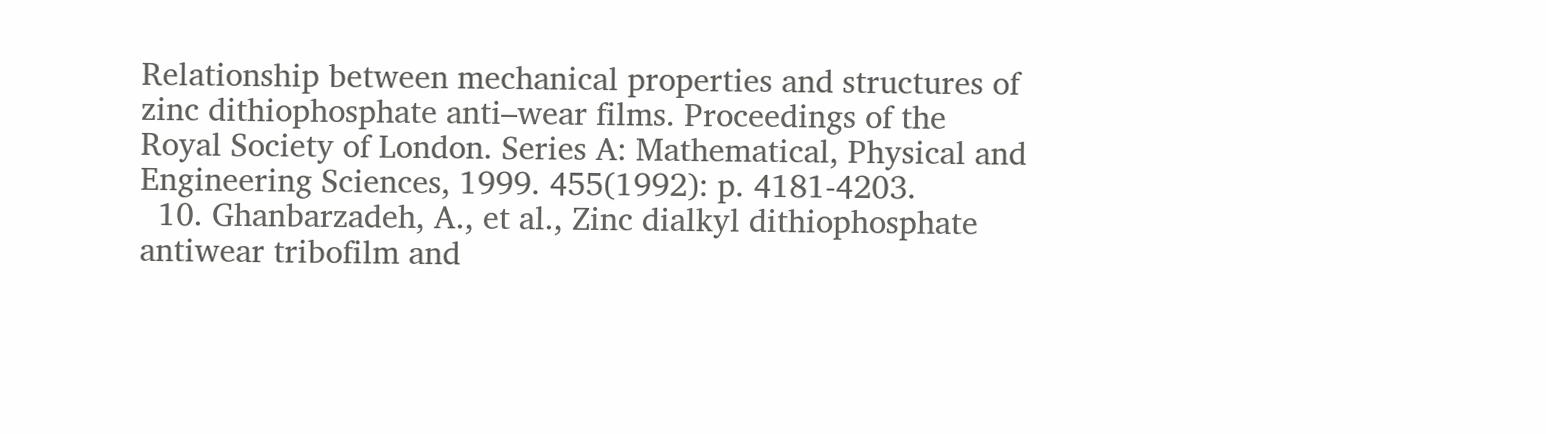Relationship between mechanical properties and structures of zinc dithiophosphate anti–wear films. Proceedings of the Royal Society of London. Series A: Mathematical, Physical and Engineering Sciences, 1999. 455(1992): p. 4181-4203.
  10. Ghanbarzadeh, A., et al., Zinc dialkyl dithiophosphate antiwear tribofilm and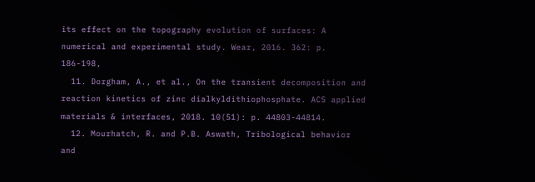its effect on the topography evolution of surfaces: A numerical and experimental study. Wear, 2016. 362: p. 186-198,
  11. Dorgham, A., et al., On the transient decomposition and reaction kinetics of zinc dialkyldithiophosphate. ACS applied materials & interfaces, 2018. 10(51): p. 44803-44814.
  12. Mourhatch, R. and P.B. Aswath, Tribological behavior and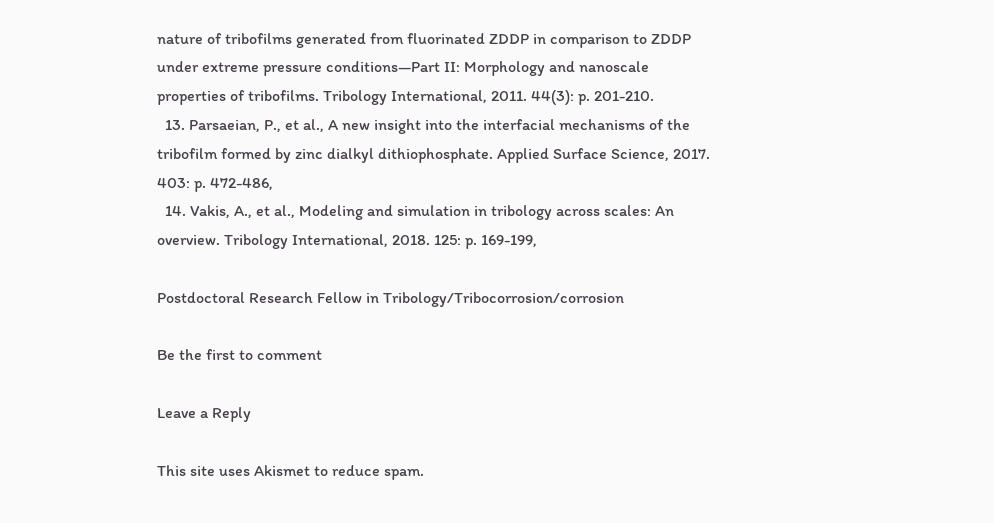nature of tribofilms generated from fluorinated ZDDP in comparison to ZDDP under extreme pressure conditions—Part II: Morphology and nanoscale properties of tribofilms. Tribology International, 2011. 44(3): p. 201-210.
  13. Parsaeian, P., et al., A new insight into the interfacial mechanisms of the tribofilm formed by zinc dialkyl dithiophosphate. Applied Surface Science, 2017. 403: p. 472-486,
  14. Vakis, A., et al., Modeling and simulation in tribology across scales: An overview. Tribology International, 2018. 125: p. 169-199,

Postdoctoral Research Fellow in Tribology/Tribocorrosion/corrosion

Be the first to comment

Leave a Reply

This site uses Akismet to reduce spam.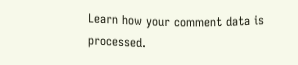Learn how your comment data is processed.